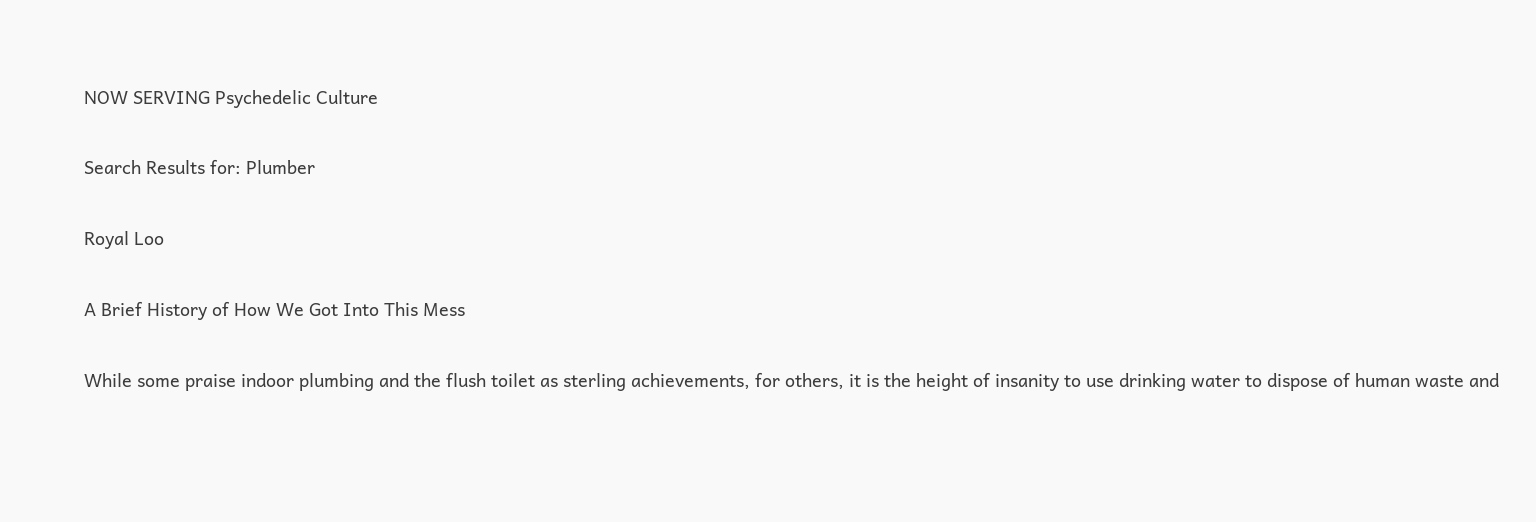NOW SERVING Psychedelic Culture

Search Results for: Plumber

Royal Loo

A Brief History of How We Got Into This Mess

While some praise indoor plumbing and the flush toilet as sterling achievements, for others, it is the height of insanity to use drinking water to dispose of human waste and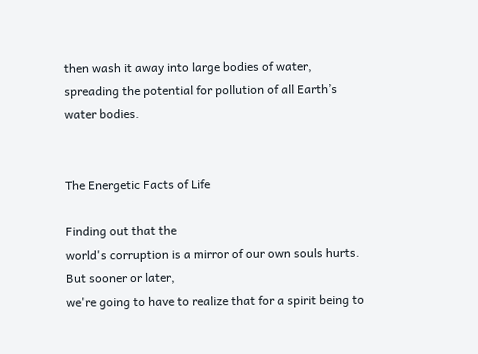then wash it away into large bodies of water, spreading the potential for pollution of all Earth’s water bodies.


The Energetic Facts of Life

Finding out that the
world's corruption is a mirror of our own souls hurts. But sooner or later,
we're going to have to realize that for a spirit being to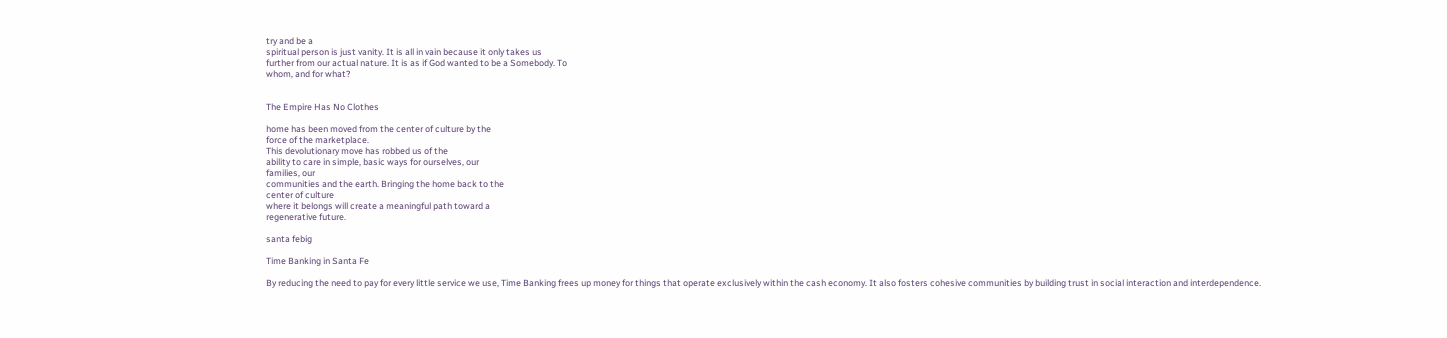try and be a
spiritual person is just vanity. It is all in vain because it only takes us
further from our actual nature. It is as if God wanted to be a Somebody. To
whom, and for what?


The Empire Has No Clothes

home has been moved from the center of culture by the
force of the marketplace.
This devolutionary move has robbed us of the
ability to care in simple, basic ways for ourselves, our
families, our
communities and the earth. Bringing the home back to the
center of culture
where it belongs will create a meaningful path toward a
regenerative future.

santa febig

Time Banking in Santa Fe

By reducing the need to pay for every little service we use, Time Banking frees up money for things that operate exclusively within the cash economy. It also fosters cohesive communities by building trust in social interaction and interdependence.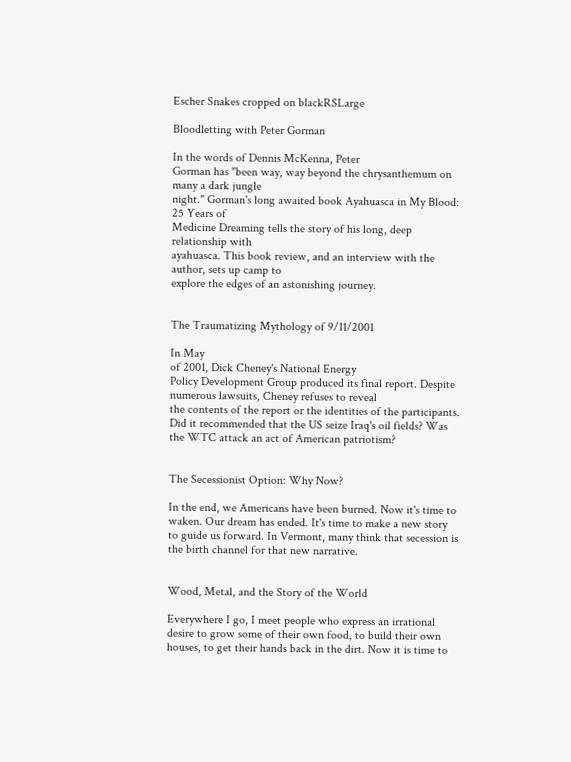Escher Snakes cropped on blackRSLarge

Bloodletting with Peter Gorman

In the words of Dennis McKenna, Peter
Gorman has "been way, way beyond the chrysanthemum on many a dark jungle
night." Gorman's long awaited book Ayahuasca in My Blood: 25 Years of
Medicine Dreaming tells the story of his long, deep relationship with
ayahuasca. This book review, and an interview with the author, sets up camp to
explore the edges of an astonishing journey.


The Traumatizing Mythology of 9/11/2001

In May
of 2001, Dick Cheney's National Energy
Policy Development Group produced its final report. Despite numerous lawsuits, Cheney refuses to reveal
the contents of the report or the identities of the participants. Did it recommended that the US seize Iraq's oil fields? Was the WTC attack an act of American patriotism?


The Secessionist Option: Why Now?

In the end, we Americans have been burned. Now it's time to waken. Our dream has ended. It's time to make a new story to guide us forward. In Vermont, many think that secession is the birth channel for that new narrative.


Wood, Metal, and the Story of the World

Everywhere I go, I meet people who express an irrational desire to grow some of their own food, to build their own houses, to get their hands back in the dirt. Now it is time to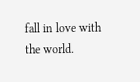fall in love with the world.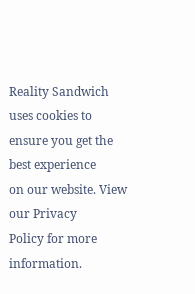Reality Sandwich uses cookies to
ensure you get the best experience
on our website. View our Privacy
Policy for more information.